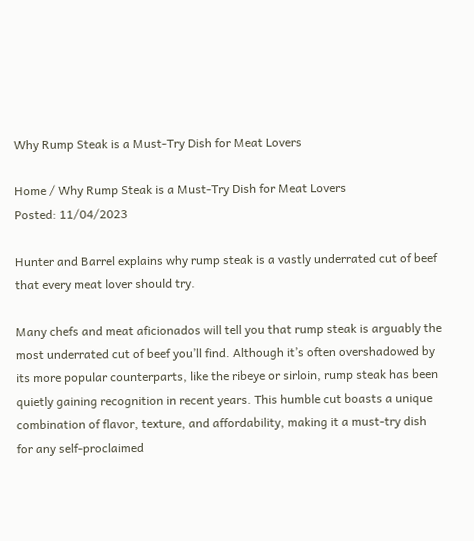Why Rump Steak is a Must-Try Dish for Meat Lovers

Home / Why Rump Steak is a Must-Try Dish for Meat Lovers
Posted: 11/04/2023

Hunter and Barrel explains why rump steak is a vastly underrated cut of beef that every meat lover should try.

Many chefs and meat aficionados will tell you that rump steak is arguably the most underrated cut of beef you’ll find. Although it’s often overshadowed by its more popular counterparts, like the ribeye or sirloin, rump steak has been quietly gaining recognition in recent years. This humble cut boasts a unique combination of flavor, texture, and affordability, making it a must-try dish for any self-proclaimed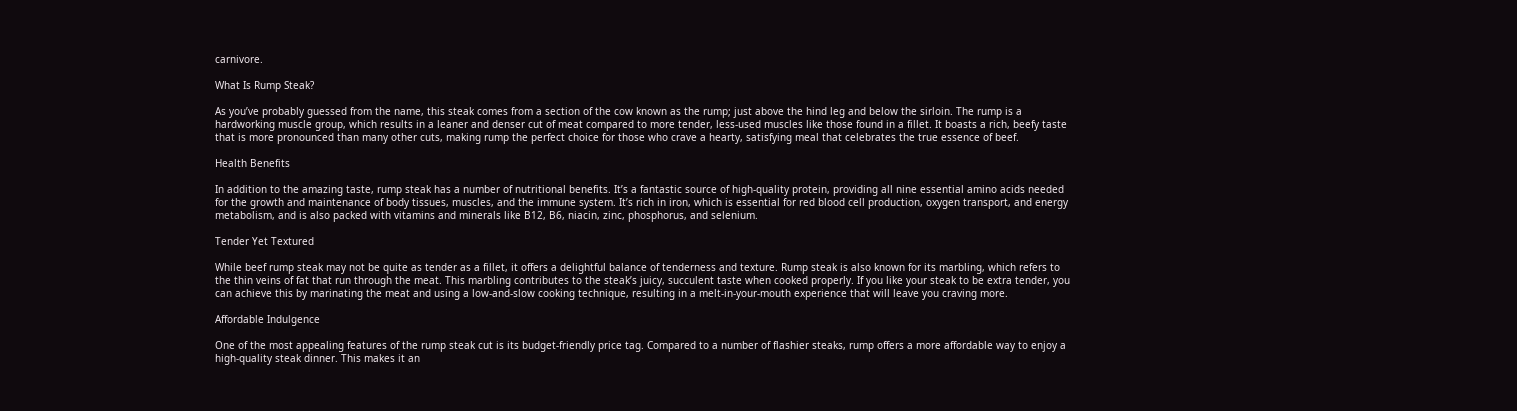carnivore.

What Is Rump Steak?

As you’ve probably guessed from the name, this steak comes from a section of the cow known as the rump; just above the hind leg and below the sirloin. The rump is a hardworking muscle group, which results in a leaner and denser cut of meat compared to more tender, less-used muscles like those found in a fillet. It boasts a rich, beefy taste that is more pronounced than many other cuts, making rump the perfect choice for those who crave a hearty, satisfying meal that celebrates the true essence of beef.

Health Benefits

In addition to the amazing taste, rump steak has a number of nutritional benefits. It’s a fantastic source of high-quality protein, providing all nine essential amino acids needed for the growth and maintenance of body tissues, muscles, and the immune system. It’s rich in iron, which is essential for red blood cell production, oxygen transport, and energy metabolism, and is also packed with vitamins and minerals like B12, B6, niacin, zinc, phosphorus, and selenium.

Tender Yet Textured

While beef rump steak may not be quite as tender as a fillet, it offers a delightful balance of tenderness and texture. Rump steak is also known for its marbling, which refers to the thin veins of fat that run through the meat. This marbling contributes to the steak’s juicy, succulent taste when cooked properly. If you like your steak to be extra tender, you can achieve this by marinating the meat and using a low-and-slow cooking technique, resulting in a melt-in-your-mouth experience that will leave you craving more.

Affordable Indulgence

One of the most appealing features of the rump steak cut is its budget-friendly price tag. Compared to a number of flashier steaks, rump offers a more affordable way to enjoy a high-quality steak dinner. This makes it an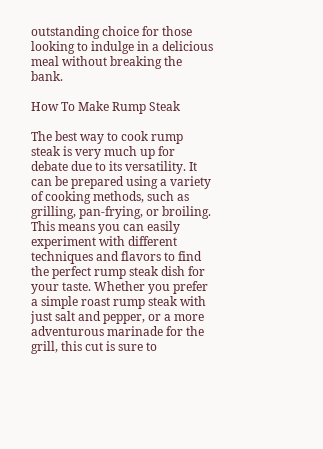outstanding choice for those looking to indulge in a delicious meal without breaking the bank.

How To Make Rump Steak

The best way to cook rump steak is very much up for debate due to its versatility. It can be prepared using a variety of cooking methods, such as grilling, pan-frying, or broiling. This means you can easily experiment with different techniques and flavors to find the perfect rump steak dish for your taste. Whether you prefer a simple roast rump steak with just salt and pepper, or a more adventurous marinade for the grill, this cut is sure to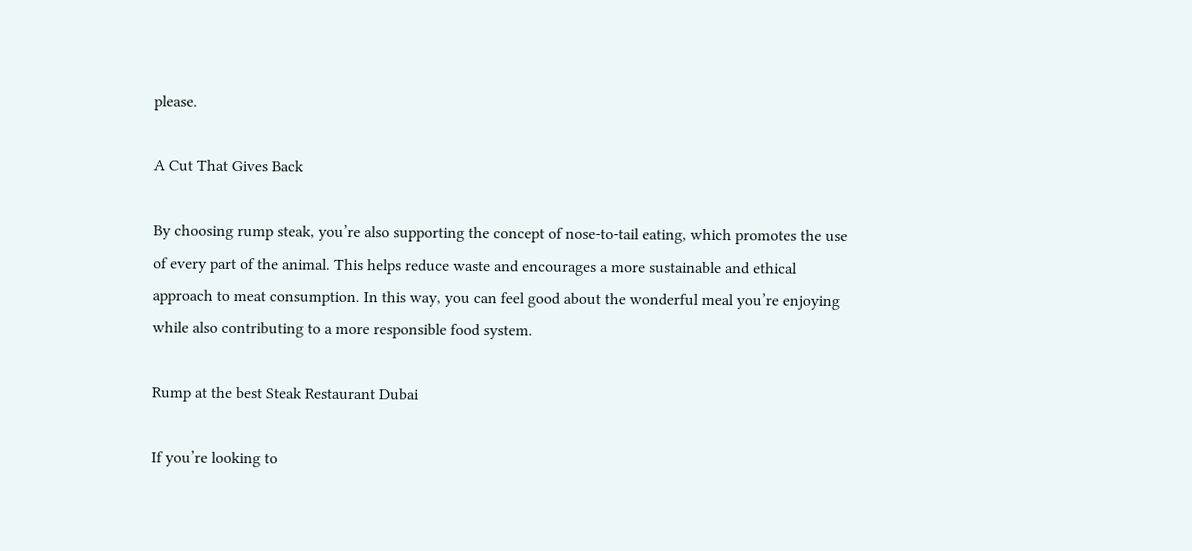please.

A Cut That Gives Back

By choosing rump steak, you’re also supporting the concept of nose-to-tail eating, which promotes the use of every part of the animal. This helps reduce waste and encourages a more sustainable and ethical approach to meat consumption. In this way, you can feel good about the wonderful meal you’re enjoying while also contributing to a more responsible food system.

Rump at the best Steak Restaurant Dubai

If you’re looking to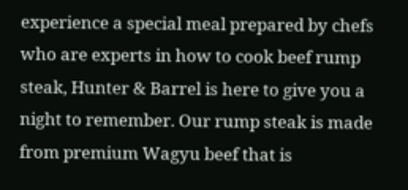experience a special meal prepared by chefs who are experts in how to cook beef rump steak, Hunter & Barrel is here to give you a night to remember. Our rump steak is made from premium Wagyu beef that is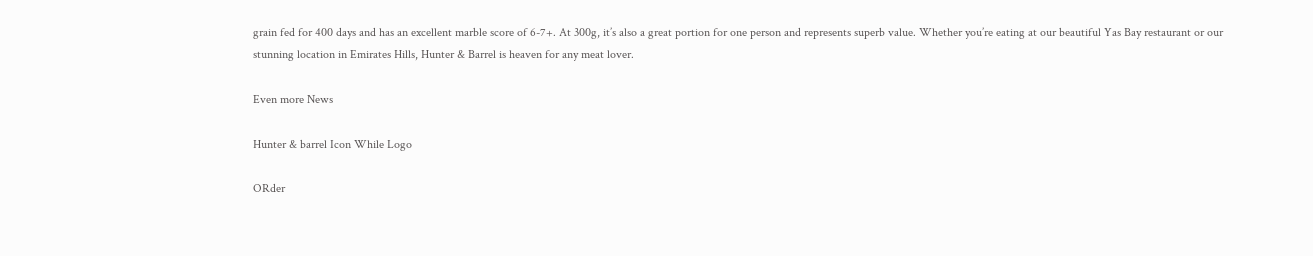grain fed for 400 days and has an excellent marble score of 6-7+. At 300g, it’s also a great portion for one person and represents superb value. Whether you’re eating at our beautiful Yas Bay restaurant or our stunning location in Emirates Hills, Hunter & Barrel is heaven for any meat lover.

Even more News

Hunter & barrel Icon While Logo

ORder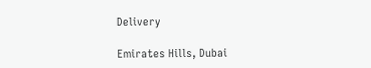Delivery

Emirates Hills, Dubai